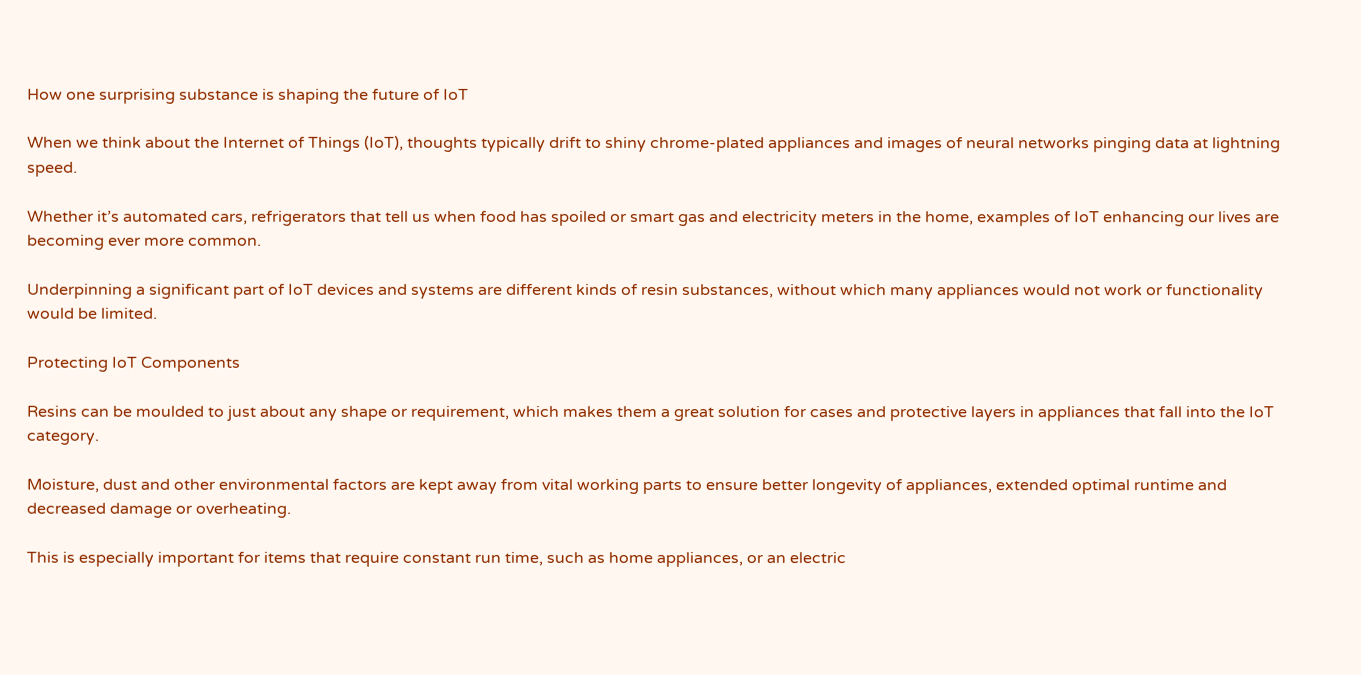How one surprising substance is shaping the future of IoT

When we think about the Internet of Things (IoT), thoughts typically drift to shiny chrome-plated appliances and images of neural networks pinging data at lightning speed.

Whether it’s automated cars, refrigerators that tell us when food has spoiled or smart gas and electricity meters in the home, examples of IoT enhancing our lives are becoming ever more common.

Underpinning a significant part of IoT devices and systems are different kinds of resin substances, without which many appliances would not work or functionality would be limited.

Protecting IoT Components

Resins can be moulded to just about any shape or requirement, which makes them a great solution for cases and protective layers in appliances that fall into the IoT category.

Moisture, dust and other environmental factors are kept away from vital working parts to ensure better longevity of appliances, extended optimal runtime and decreased damage or overheating.

This is especially important for items that require constant run time, such as home appliances, or an electric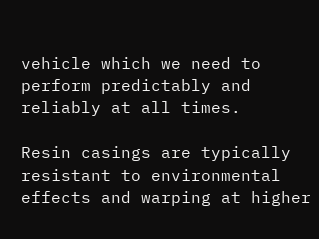vehicle which we need to perform predictably and reliably at all times.

Resin casings are typically resistant to environmental effects and warping at higher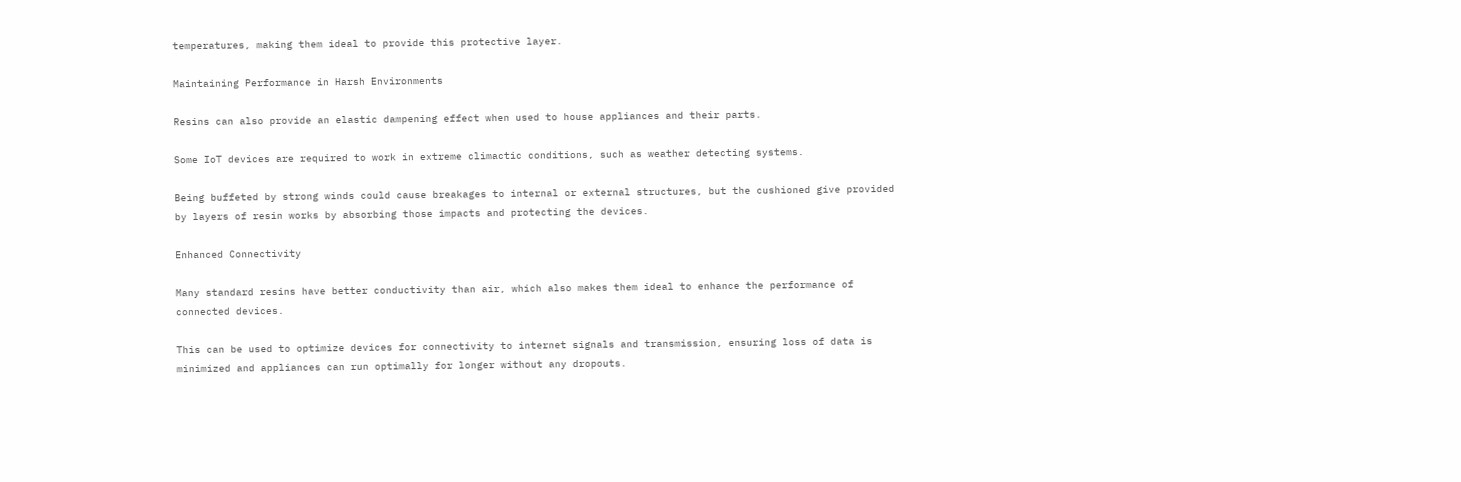temperatures, making them ideal to provide this protective layer.

Maintaining Performance in Harsh Environments

Resins can also provide an elastic dampening effect when used to house appliances and their parts.

Some IoT devices are required to work in extreme climactic conditions, such as weather detecting systems.

Being buffeted by strong winds could cause breakages to internal or external structures, but the cushioned give provided by layers of resin works by absorbing those impacts and protecting the devices.

Enhanced Connectivity

Many standard resins have better conductivity than air, which also makes them ideal to enhance the performance of connected devices.

This can be used to optimize devices for connectivity to internet signals and transmission, ensuring loss of data is minimized and appliances can run optimally for longer without any dropouts.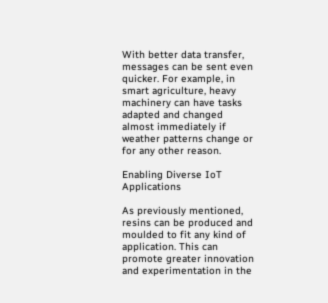With better data transfer, messages can be sent even quicker. For example, in smart agriculture, heavy machinery can have tasks adapted and changed almost immediately if weather patterns change or for any other reason.

Enabling Diverse IoT Applications

As previously mentioned, resins can be produced and moulded to fit any kind of application. This can promote greater innovation and experimentation in the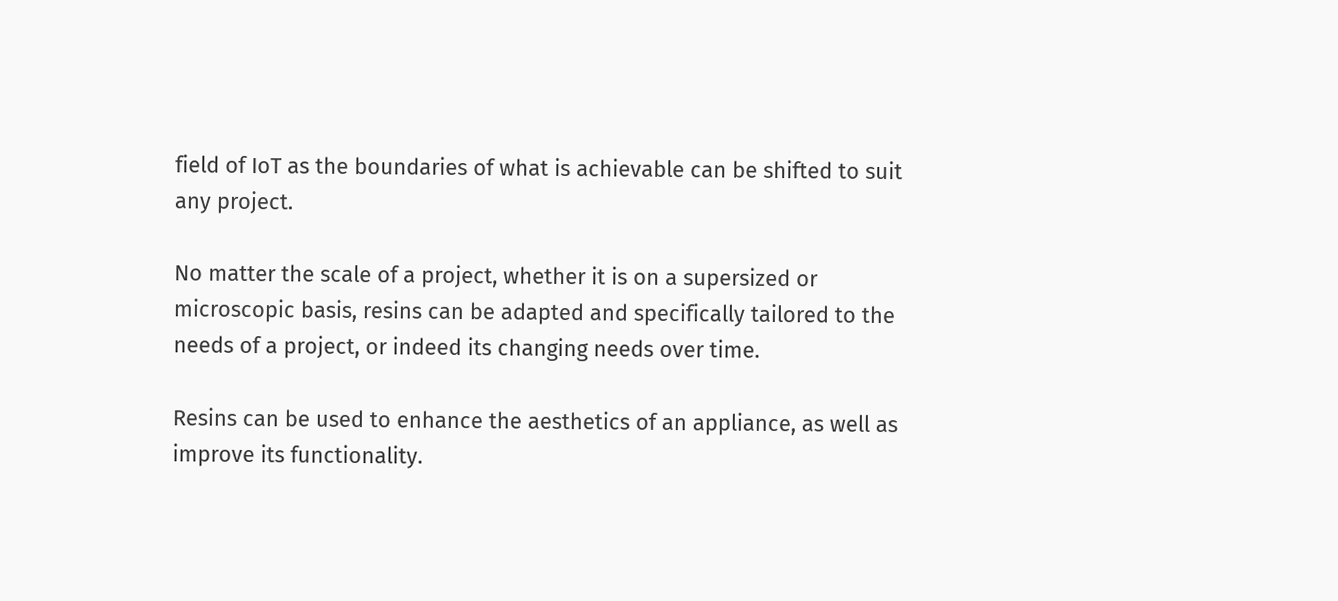field of IoT as the boundaries of what is achievable can be shifted to suit any project.

No matter the scale of a project, whether it is on a supersized or microscopic basis, resins can be adapted and specifically tailored to the needs of a project, or indeed its changing needs over time.

Resins can be used to enhance the aesthetics of an appliance, as well as improve its functionality.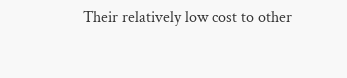Their relatively low cost to other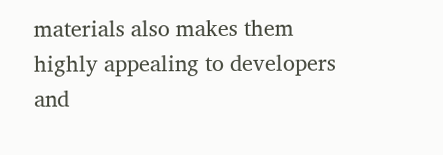materials also makes them highly appealing to developers and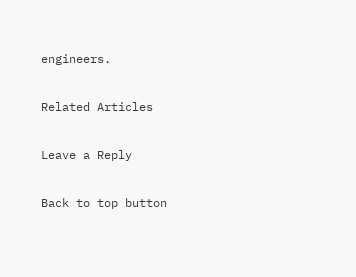engineers.

Related Articles

Leave a Reply

Back to top button